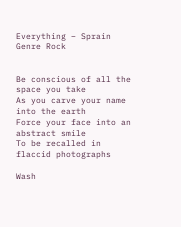Everything – Sprain
Genre Rock


Be conscious of all the space you take
As you carve your name into the earth
Force your face into an abstract smile
To be recalled in flaccid photographs

Wash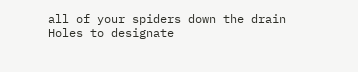all of your spiders down the drain
Holes to designate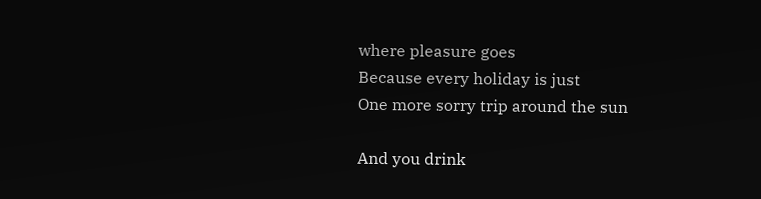where pleasure goes
Because every holiday is just
One more sorry trip around the sun

And you drink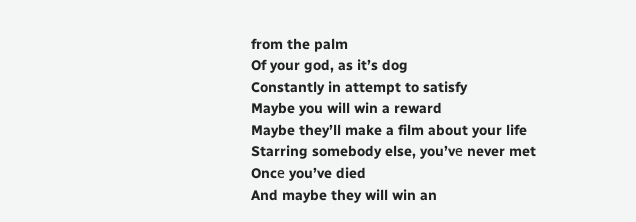from the palm
Of your god, as it’s dog
Constantly in attempt to satisfy
Maybe you will win a reward
Maybe they’ll make a film about your life
Starring somebody else, you’vе never met
Oncе you’ve died
And maybe they will win an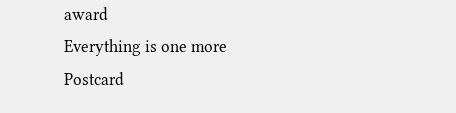award
Everything is one more
Postcard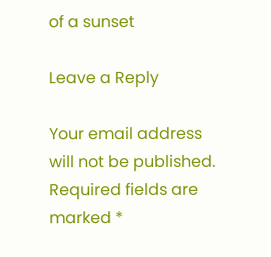of a sunset

Leave a Reply

Your email address will not be published. Required fields are marked *